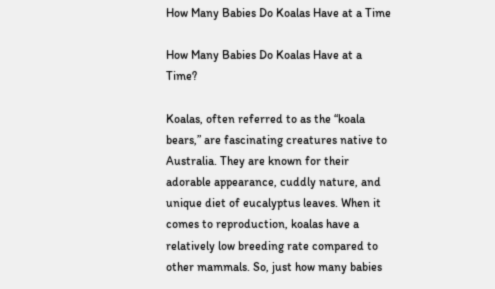How Many Babies Do Koalas Have at a Time

How Many Babies Do Koalas Have at a Time?

Koalas, often referred to as the “koala bears,” are fascinating creatures native to Australia. They are known for their adorable appearance, cuddly nature, and unique diet of eucalyptus leaves. When it comes to reproduction, koalas have a relatively low breeding rate compared to other mammals. So, just how many babies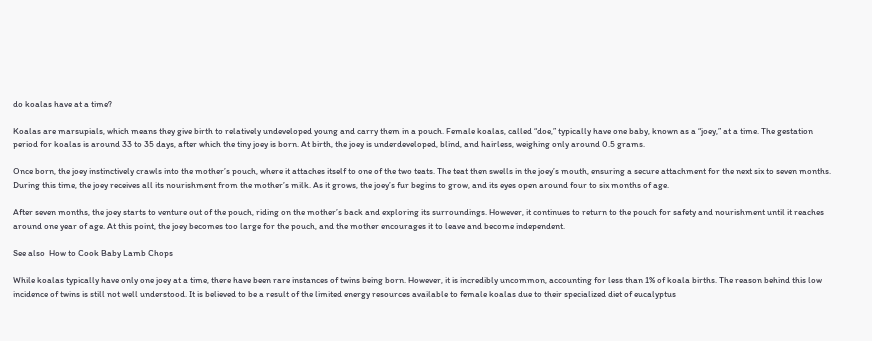do koalas have at a time?

Koalas are marsupials, which means they give birth to relatively undeveloped young and carry them in a pouch. Female koalas, called “doe,” typically have one baby, known as a “joey,” at a time. The gestation period for koalas is around 33 to 35 days, after which the tiny joey is born. At birth, the joey is underdeveloped, blind, and hairless, weighing only around 0.5 grams.

Once born, the joey instinctively crawls into the mother’s pouch, where it attaches itself to one of the two teats. The teat then swells in the joey’s mouth, ensuring a secure attachment for the next six to seven months. During this time, the joey receives all its nourishment from the mother’s milk. As it grows, the joey’s fur begins to grow, and its eyes open around four to six months of age.

After seven months, the joey starts to venture out of the pouch, riding on the mother’s back and exploring its surroundings. However, it continues to return to the pouch for safety and nourishment until it reaches around one year of age. At this point, the joey becomes too large for the pouch, and the mother encourages it to leave and become independent.

See also  How to Cook Baby Lamb Chops

While koalas typically have only one joey at a time, there have been rare instances of twins being born. However, it is incredibly uncommon, accounting for less than 1% of koala births. The reason behind this low incidence of twins is still not well understood. It is believed to be a result of the limited energy resources available to female koalas due to their specialized diet of eucalyptus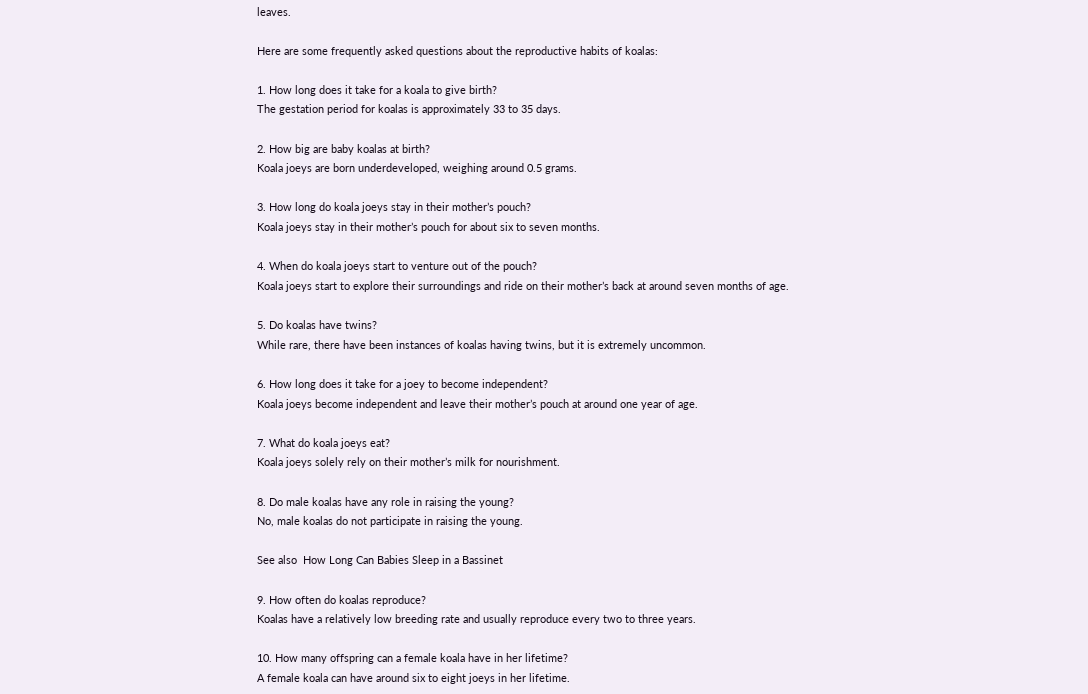leaves.

Here are some frequently asked questions about the reproductive habits of koalas:

1. How long does it take for a koala to give birth?
The gestation period for koalas is approximately 33 to 35 days.

2. How big are baby koalas at birth?
Koala joeys are born underdeveloped, weighing around 0.5 grams.

3. How long do koala joeys stay in their mother’s pouch?
Koala joeys stay in their mother’s pouch for about six to seven months.

4. When do koala joeys start to venture out of the pouch?
Koala joeys start to explore their surroundings and ride on their mother’s back at around seven months of age.

5. Do koalas have twins?
While rare, there have been instances of koalas having twins, but it is extremely uncommon.

6. How long does it take for a joey to become independent?
Koala joeys become independent and leave their mother’s pouch at around one year of age.

7. What do koala joeys eat?
Koala joeys solely rely on their mother’s milk for nourishment.

8. Do male koalas have any role in raising the young?
No, male koalas do not participate in raising the young.

See also  How Long Can Babies Sleep in a Bassinet

9. How often do koalas reproduce?
Koalas have a relatively low breeding rate and usually reproduce every two to three years.

10. How many offspring can a female koala have in her lifetime?
A female koala can have around six to eight joeys in her lifetime.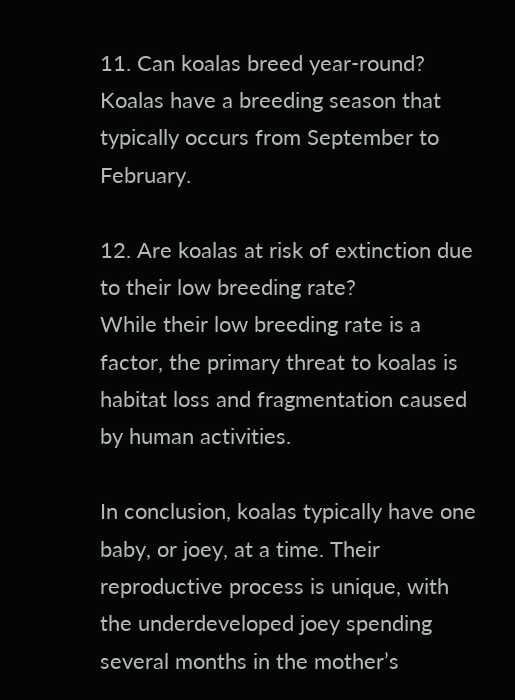11. Can koalas breed year-round?
Koalas have a breeding season that typically occurs from September to February.

12. Are koalas at risk of extinction due to their low breeding rate?
While their low breeding rate is a factor, the primary threat to koalas is habitat loss and fragmentation caused by human activities.

In conclusion, koalas typically have one baby, or joey, at a time. Their reproductive process is unique, with the underdeveloped joey spending several months in the mother’s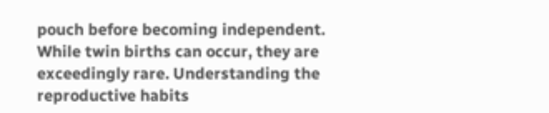pouch before becoming independent. While twin births can occur, they are exceedingly rare. Understanding the reproductive habits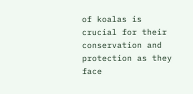of koalas is crucial for their conservation and protection as they face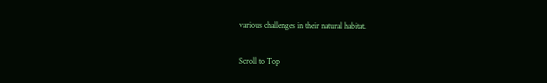various challenges in their natural habitat.

Scroll to Top